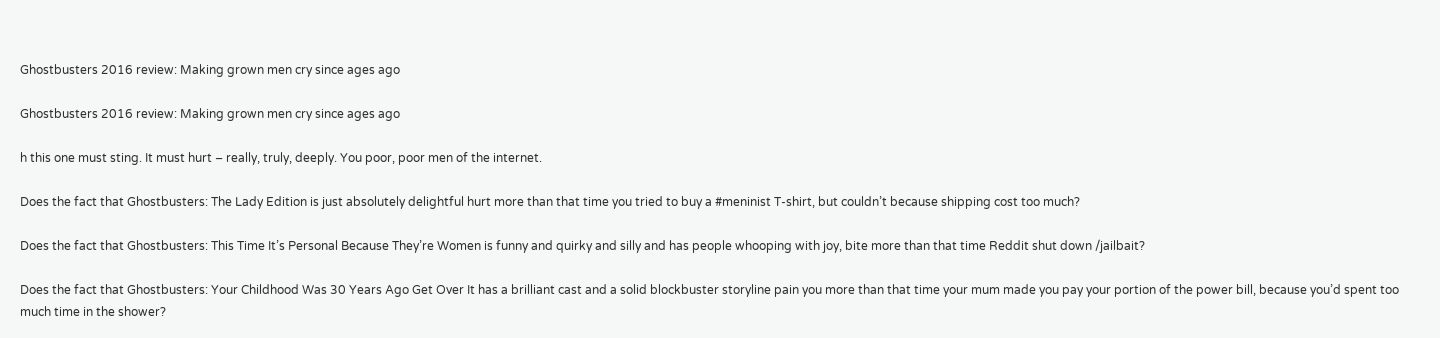Ghostbusters 2016 review: Making grown men cry since ages ago

Ghostbusters 2016 review: Making grown men cry since ages ago

h this one must sting. It must hurt – really, truly, deeply. You poor, poor men of the internet.

Does the fact that Ghostbusters: The Lady Edition is just absolutely delightful hurt more than that time you tried to buy a #meninist T-shirt, but couldn’t because shipping cost too much?

Does the fact that Ghostbusters: This Time It’s Personal Because They’re Women is funny and quirky and silly and has people whooping with joy, bite more than that time Reddit shut down /jailbait?

Does the fact that Ghostbusters: Your Childhood Was 30 Years Ago Get Over It has a brilliant cast and a solid blockbuster storyline pain you more than that time your mum made you pay your portion of the power bill, because you’d spent too much time in the shower?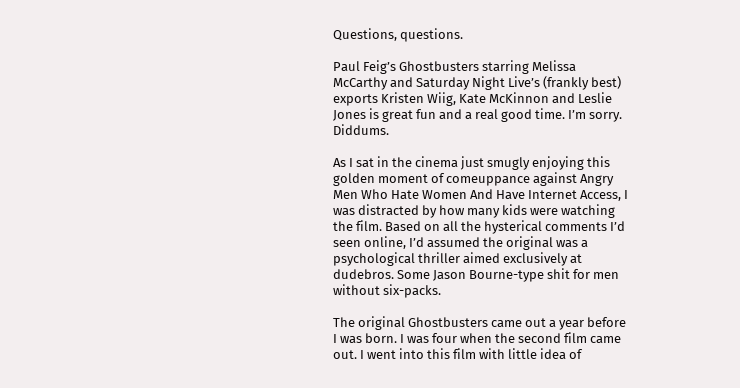Questions, questions.

Paul Feig’s Ghostbusters starring Melissa McCarthy and Saturday Night Live’s (frankly best) exports Kristen Wiig, Kate McKinnon and Leslie Jones is great fun and a real good time. I’m sorry. Diddums.

As I sat in the cinema just smugly enjoying this golden moment of comeuppance against Angry Men Who Hate Women And Have Internet Access, I was distracted by how many kids were watching the film. Based on all the hysterical comments I’d seen online, I’d assumed the original was a psychological thriller aimed exclusively at dudebros. Some Jason Bourne-type shit for men without six-packs.

The original Ghostbusters came out a year before I was born. I was four when the second film came out. I went into this film with little idea of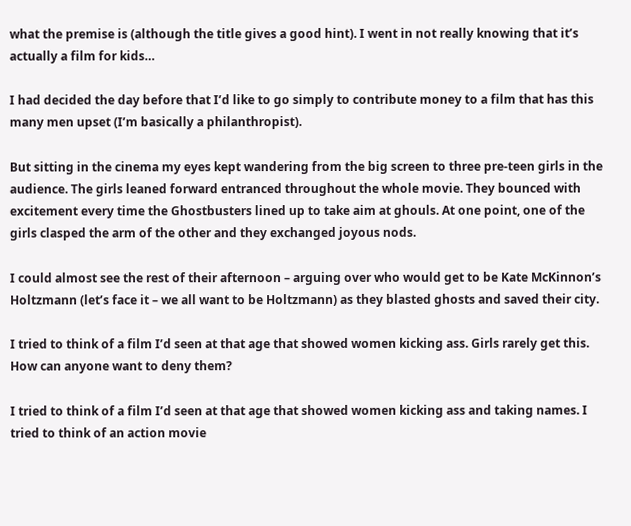what the premise is (although the title gives a good hint). I went in not really knowing that it’s actually a film for kids…

I had decided the day before that I’d like to go simply to contribute money to a film that has this many men upset (I’m basically a philanthropist).

But sitting in the cinema my eyes kept wandering from the big screen to three pre-teen girls in the audience. The girls leaned forward entranced throughout the whole movie. They bounced with excitement every time the Ghostbusters lined up to take aim at ghouls. At one point, one of the girls clasped the arm of the other and they exchanged joyous nods.

I could almost see the rest of their afternoon – arguing over who would get to be Kate McKinnon’s Holtzmann (let’s face it – we all want to be Holtzmann) as they blasted ghosts and saved their city.

I tried to think of a film I’d seen at that age that showed women kicking ass. Girls rarely get this. How can anyone want to deny them?

I tried to think of a film I’d seen at that age that showed women kicking ass and taking names. I tried to think of an action movie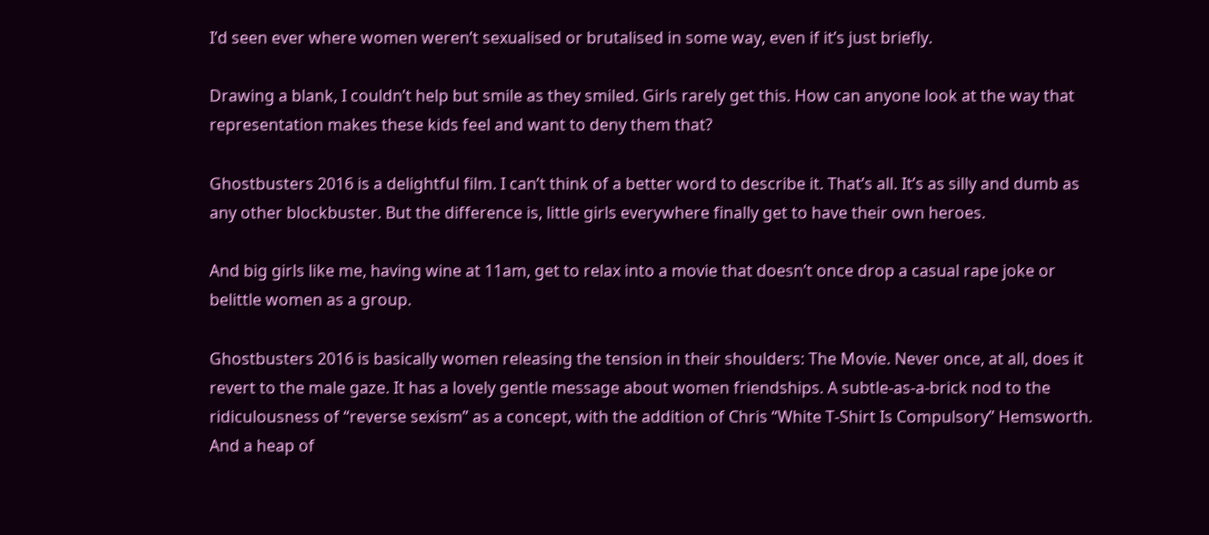I’d seen ever where women weren’t sexualised or brutalised in some way, even if it’s just briefly.

Drawing a blank, I couldn’t help but smile as they smiled. Girls rarely get this. How can anyone look at the way that representation makes these kids feel and want to deny them that?

Ghostbusters 2016 is a delightful film. I can’t think of a better word to describe it. That’s all. It’s as silly and dumb as any other blockbuster. But the difference is, little girls everywhere finally get to have their own heroes.

And big girls like me, having wine at 11am, get to relax into a movie that doesn’t once drop a casual rape joke or belittle women as a group.

Ghostbusters 2016 is basically women releasing the tension in their shoulders: The Movie. Never once, at all, does it revert to the male gaze. It has a lovely gentle message about women friendships. A subtle-as-a-brick nod to the ridiculousness of “reverse sexism” as a concept, with the addition of Chris “White T-Shirt Is Compulsory” Hemsworth. And a heap of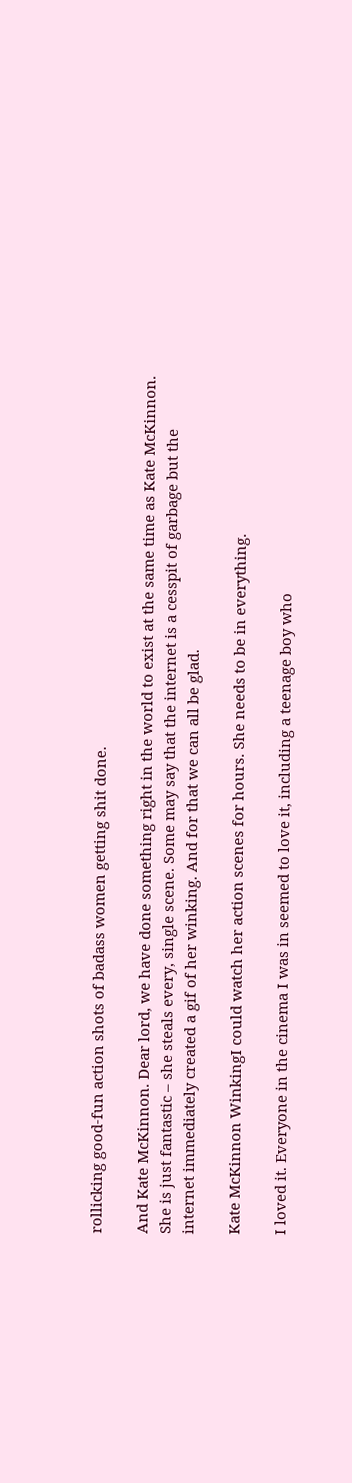rollicking good-fun action shots of badass women getting shit done.

And Kate McKinnon. Dear lord, we have done something right in the world to exist at the same time as Kate McKinnon. She is just fantastic – she steals every, single scene. Some may say that the internet is a cesspit of garbage but the internet immediately created a gif of her winking. And for that we can all be glad.

Kate McKinnon WinkingI could watch her action scenes for hours. She needs to be in everything.

I loved it. Everyone in the cinema I was in seemed to love it, including a teenage boy who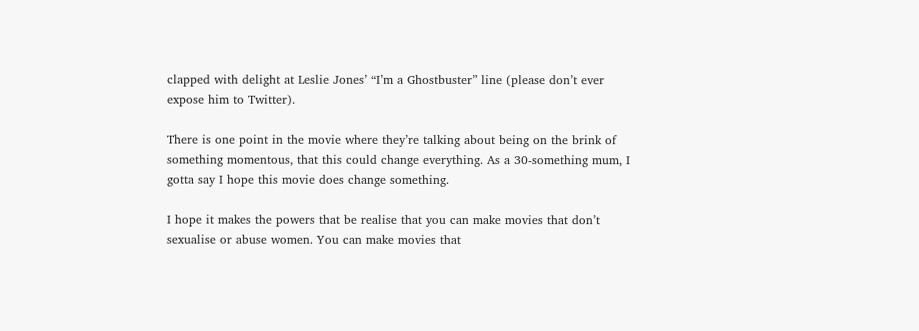clapped with delight at Leslie Jones’ “I’m a Ghostbuster” line (please don’t ever expose him to Twitter).

There is one point in the movie where they’re talking about being on the brink of something momentous, that this could change everything. As a 30-something mum, I gotta say I hope this movie does change something.

I hope it makes the powers that be realise that you can make movies that don’t sexualise or abuse women. You can make movies that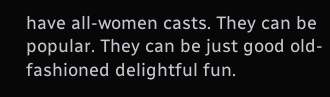have all-women casts. They can be popular. They can be just good old-fashioned delightful fun.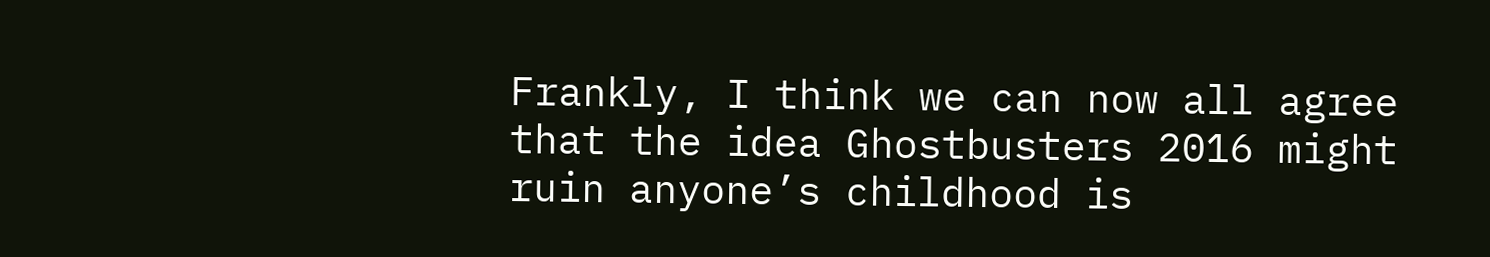Frankly, I think we can now all agree that the idea Ghostbusters 2016 might ruin anyone’s childhood is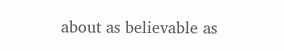about as believable as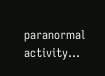paranormal activity…